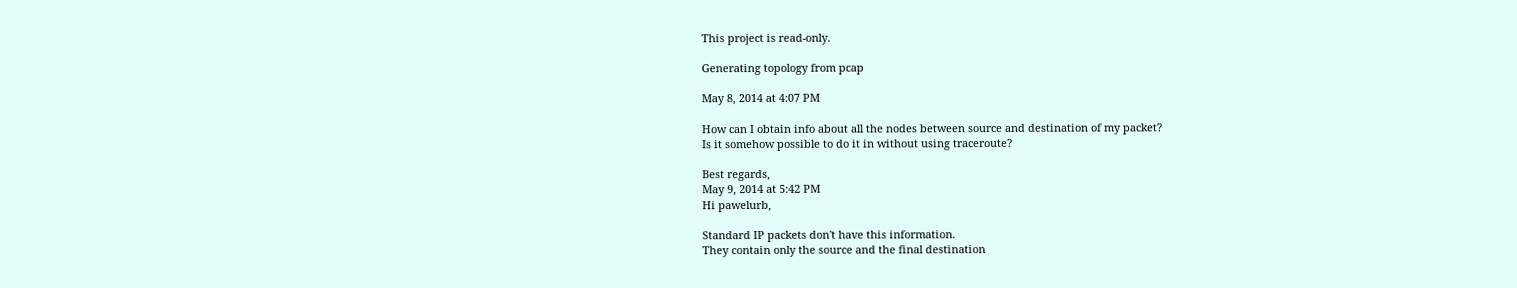This project is read-only.

Generating topology from pcap

May 8, 2014 at 4:07 PM

How can I obtain info about all the nodes between source and destination of my packet?
Is it somehow possible to do it in without using traceroute?

Best regards,
May 9, 2014 at 5:42 PM
Hi pawelurb,

Standard IP packets don't have this information.
They contain only the source and the final destination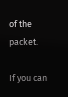of the packet.

If you can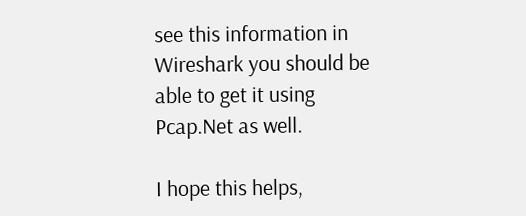see this information in Wireshark you should be able to get it using Pcap.Net as well.

I hope this helps,